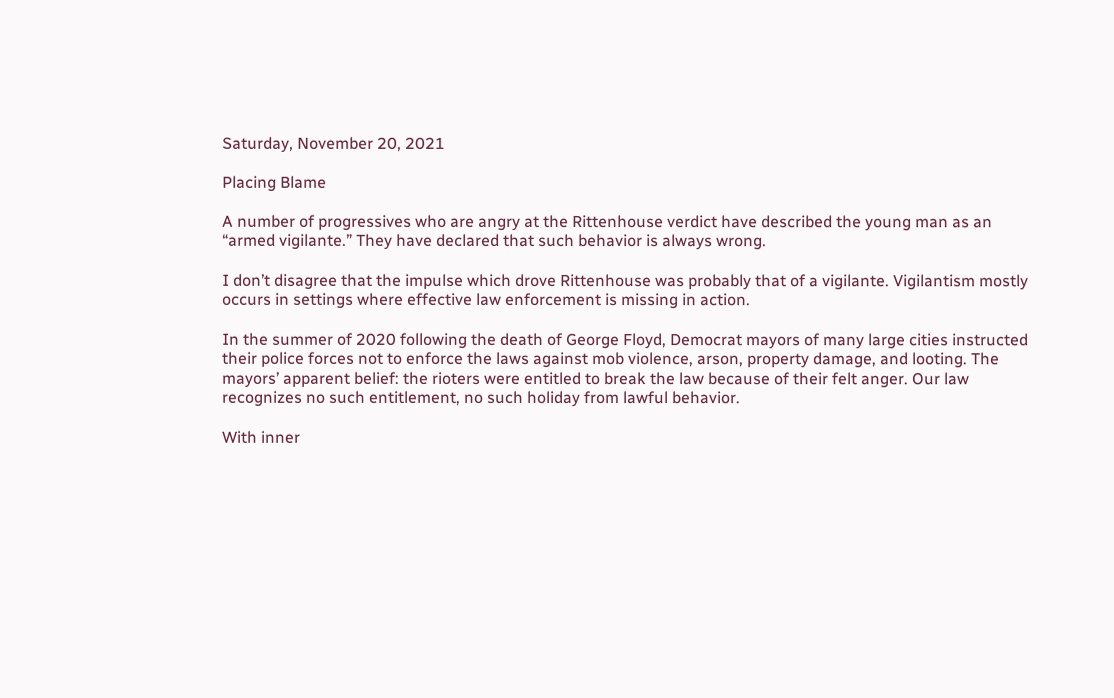Saturday, November 20, 2021

Placing Blame

A number of progressives who are angry at the Rittenhouse verdict have described the young man as an “armed vigilante.” They have declared that such behavior is always wrong.

I don’t disagree that the impulse which drove Rittenhouse was probably that of a vigilante. Vigilantism mostly occurs in settings where effective law enforcement is missing in action.

In the summer of 2020 following the death of George Floyd, Democrat mayors of many large cities instructed their police forces not to enforce the laws against mob violence, arson, property damage, and looting. The mayors’ apparent belief: the rioters were entitled to break the law because of their felt anger. Our law recognizes no such entitlement, no such holiday from lawful behavior.

With inner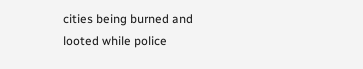cities being burned and looted while police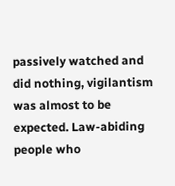passively watched and did nothing, vigilantism was almost to be expected. Law-abiding people who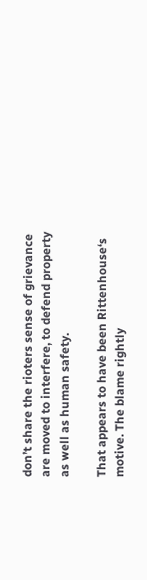don’t share the rioters sense of grievance are moved to interfere, to defend property as well as human safety.

That appears to have been Rittenhouse‘s motive. The blame rightly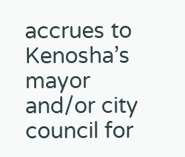accrues to Kenosha’s mayor and/or city council for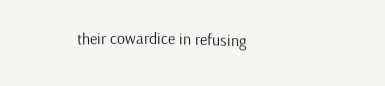their cowardice in refusing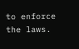to enforce the laws.